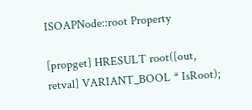ISOAPNode::root Property

[propget] HRESULT root([out, retval] VARIANT_BOOL * IsRoot);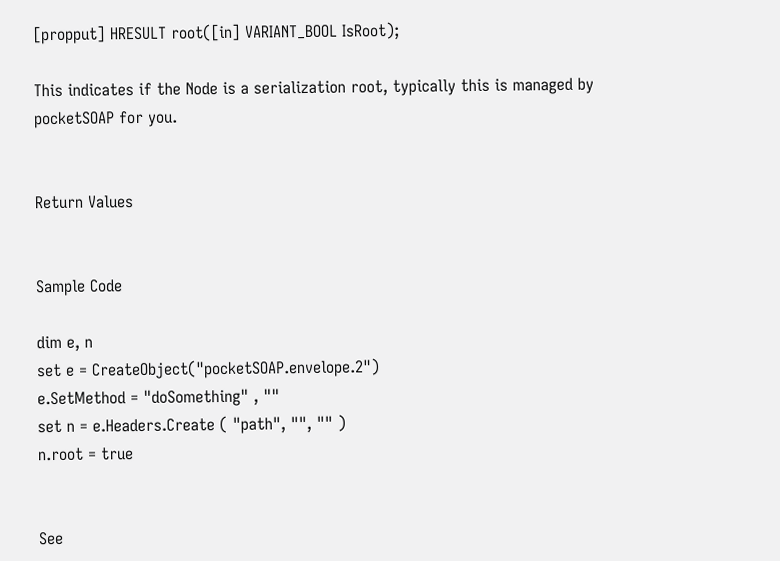[propput] HRESULT root([in] VARIANT_BOOL IsRoot);

This indicates if the Node is a serialization root, typically this is managed by pocketSOAP for you.


Return Values


Sample Code

dim e, n
set e = CreateObject("pocketSOAP.envelope.2")
e.SetMethod = "doSomething" , ""
set n = e.Headers.Create ( "path", "", "" )
n.root = true


See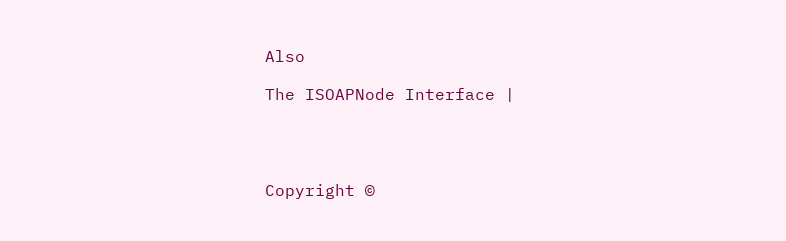Also

The ISOAPNode Interface |




Copyright ©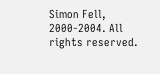Simon Fell, 2000-2004. All rights reserved.